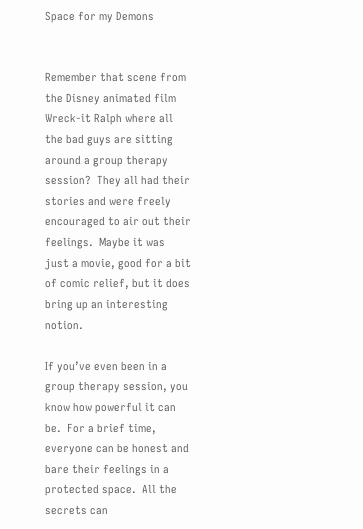Space for my Demons


Remember that scene from the Disney animated film Wreck-it Ralph where all the bad guys are sitting around a group therapy session?  They all had their stories and were freely encouraged to air out their feelings.  Maybe it was just a movie, good for a bit of comic relief, but it does bring up an interesting notion.

If you’ve even been in a group therapy session, you know how powerful it can be.  For a brief time, everyone can be honest and bare their feelings in a protected space.  All the secrets can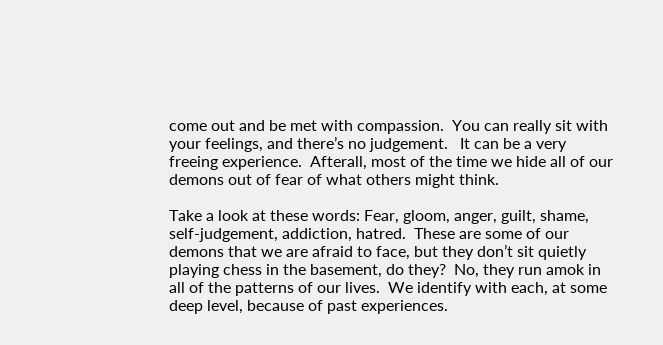come out and be met with compassion.  You can really sit with your feelings, and there’s no judgement.   It can be a very freeing experience.  Afterall, most of the time we hide all of our demons out of fear of what others might think.

Take a look at these words: Fear, gloom, anger, guilt, shame, self-judgement, addiction, hatred.  These are some of our demons that we are afraid to face, but they don’t sit quietly playing chess in the basement, do they?  No, they run amok in all of the patterns of our lives.  We identify with each, at some deep level, because of past experiences.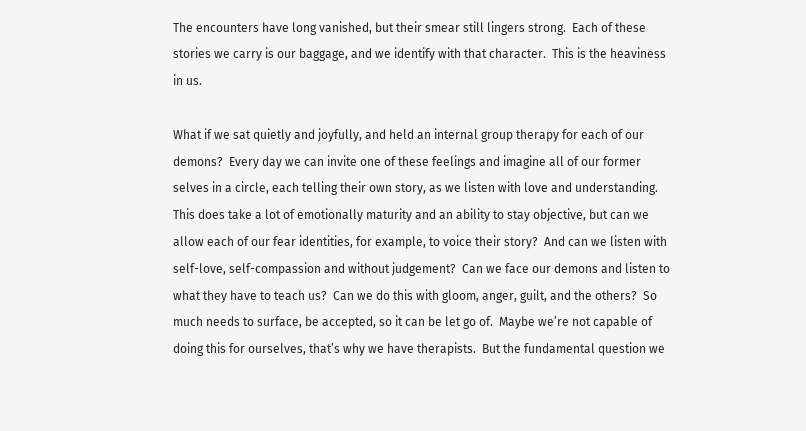The encounters have long vanished, but their smear still lingers strong.  Each of these stories we carry is our baggage, and we identify with that character.  This is the heaviness in us.

What if we sat quietly and joyfully, and held an internal group therapy for each of our demons?  Every day we can invite one of these feelings and imagine all of our former selves in a circle, each telling their own story, as we listen with love and understanding.  This does take a lot of emotionally maturity and an ability to stay objective, but can we allow each of our fear identities, for example, to voice their story?  And can we listen with self-love, self-compassion and without judgement?  Can we face our demons and listen to what they have to teach us?  Can we do this with gloom, anger, guilt, and the others?  So much needs to surface, be accepted, so it can be let go of.  Maybe we’re not capable of doing this for ourselves, that’s why we have therapists.  But the fundamental question we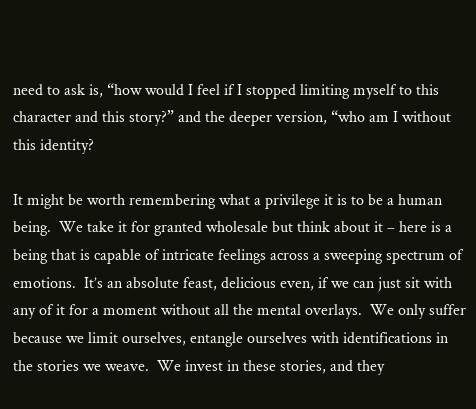need to ask is, “how would I feel if I stopped limiting myself to this character and this story?” and the deeper version, “who am I without this identity?

It might be worth remembering what a privilege it is to be a human being.  We take it for granted wholesale but think about it – here is a being that is capable of intricate feelings across a sweeping spectrum of emotions.  It’s an absolute feast, delicious even, if we can just sit with any of it for a moment without all the mental overlays.  We only suffer because we limit ourselves, entangle ourselves with identifications in the stories we weave.  We invest in these stories, and they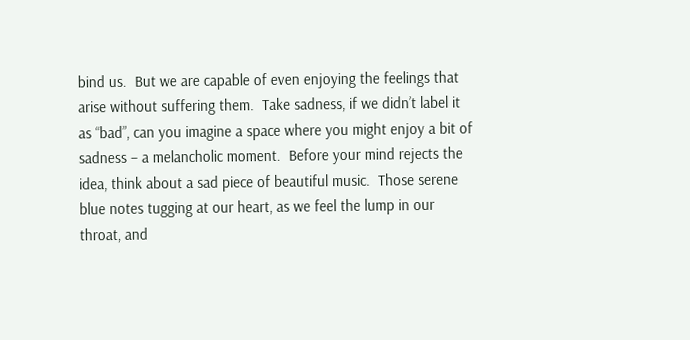bind us.  But we are capable of even enjoying the feelings that arise without suffering them.  Take sadness, if we didn’t label it as “bad”, can you imagine a space where you might enjoy a bit of sadness – a melancholic moment.  Before your mind rejects the idea, think about a sad piece of beautiful music.  Those serene blue notes tugging at our heart, as we feel the lump in our throat, and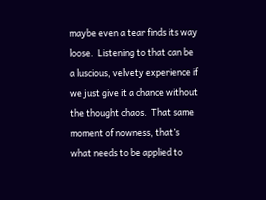maybe even a tear finds its way loose.  Listening to that can be a luscious, velvety experience if we just give it a chance without the thought chaos.  That same moment of nowness, that’s what needs to be applied to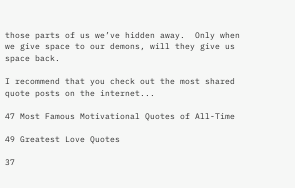those parts of us we’ve hidden away.  Only when we give space to our demons, will they give us space back.

I recommend that you check out the most shared quote posts on the internet...

47 Most Famous Motivational Quotes of All-Time

49 Greatest Love Quotes

37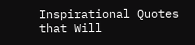Inspirational Quotes that Will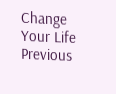Change Your Life
Previous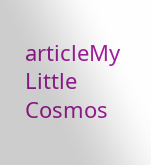articleMy Little Cosmos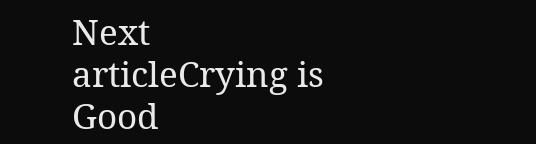Next articleCrying is Good